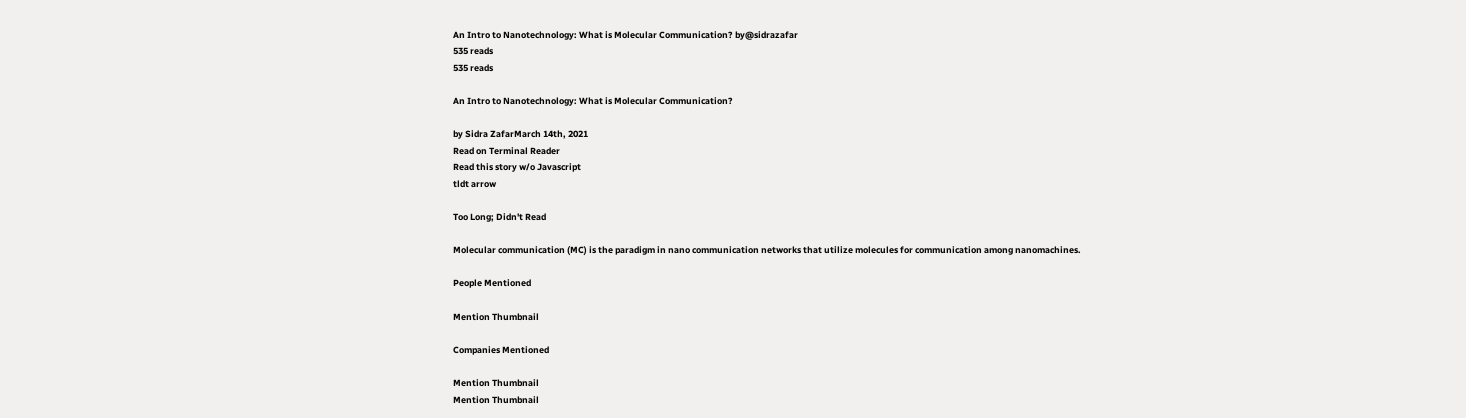An Intro to Nanotechnology: What is Molecular Communication? by@sidrazafar
535 reads
535 reads

An Intro to Nanotechnology: What is Molecular Communication?

by Sidra ZafarMarch 14th, 2021
Read on Terminal Reader
Read this story w/o Javascript
tldt arrow

Too Long; Didn't Read

Molecular communication (MC) is the paradigm in nano communication networks that utilize molecules for communication among nanomachines.

People Mentioned

Mention Thumbnail

Companies Mentioned

Mention Thumbnail
Mention Thumbnail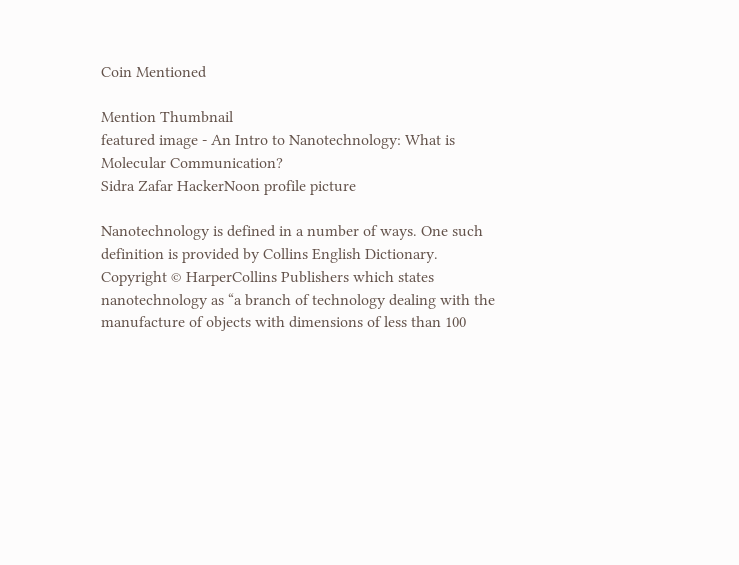Coin Mentioned

Mention Thumbnail
featured image - An Intro to Nanotechnology: What is Molecular Communication?
Sidra Zafar HackerNoon profile picture

Nanotechnology is defined in a number of ways. One such definition is provided by Collins English Dictionary. Copyright © HarperCollins Publishers which states nanotechnology as “a branch of technology dealing with the manufacture of objects with dimensions of less than 100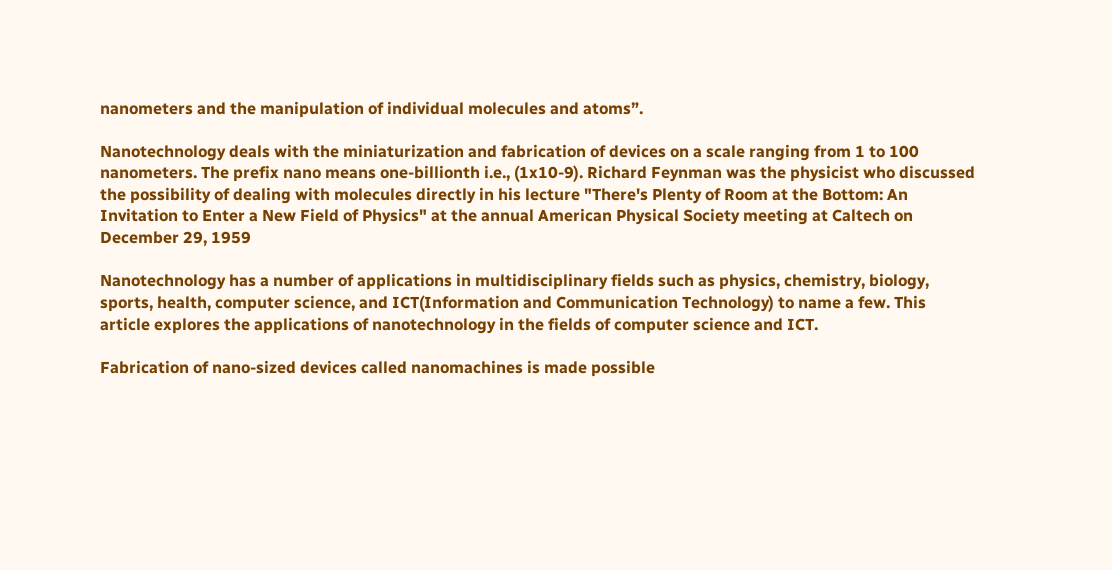nanometers and the manipulation of individual molecules and atoms”.

Nanotechnology deals with the miniaturization and fabrication of devices on a scale ranging from 1 to 100 nanometers. The prefix nano means one-billionth i.e., (1x10-9). Richard Feynman was the physicist who discussed the possibility of dealing with molecules directly in his lecture "There's Plenty of Room at the Bottom: An Invitation to Enter a New Field of Physics" at the annual American Physical Society meeting at Caltech on December 29, 1959

Nanotechnology has a number of applications in multidisciplinary fields such as physics, chemistry, biology, sports, health, computer science, and ICT(Information and Communication Technology) to name a few. This article explores the applications of nanotechnology in the fields of computer science and ICT.

Fabrication of nano-sized devices called nanomachines is made possible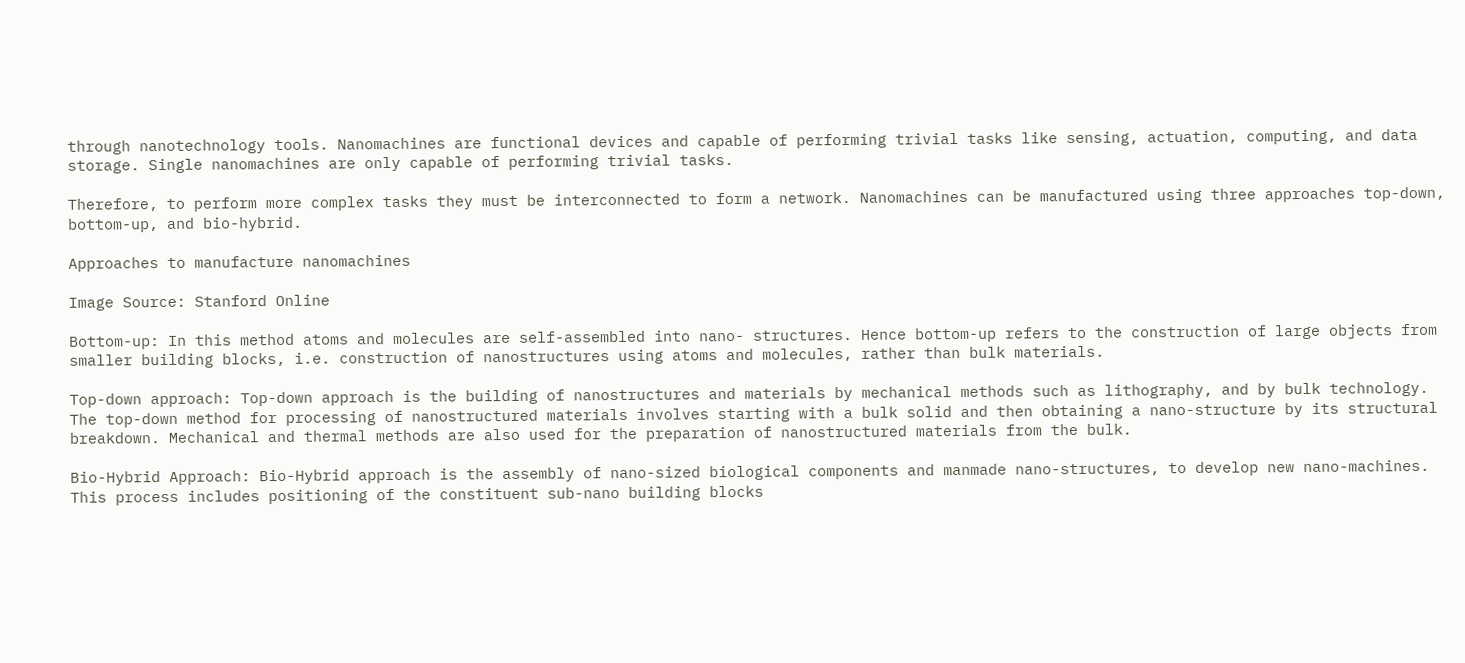through nanotechnology tools. Nanomachines are functional devices and capable of performing trivial tasks like sensing, actuation, computing, and data storage. Single nanomachines are only capable of performing trivial tasks.

Therefore, to perform more complex tasks they must be interconnected to form a network. Nanomachines can be manufactured using three approaches top-down, bottom-up, and bio-hybrid.

Approaches to manufacture nanomachines

Image Source: Stanford Online

Bottom-up: In this method atoms and molecules are self-assembled into nano- structures. Hence bottom-up refers to the construction of large objects from smaller building blocks, i.e. construction of nanostructures using atoms and molecules, rather than bulk materials.

Top-down approach: Top-down approach is the building of nanostructures and materials by mechanical methods such as lithography, and by bulk technology. The top-down method for processing of nanostructured materials involves starting with a bulk solid and then obtaining a nano-structure by its structural breakdown. Mechanical and thermal methods are also used for the preparation of nanostructured materials from the bulk.

Bio-Hybrid Approach: Bio-Hybrid approach is the assembly of nano-sized biological components and manmade nano-structures, to develop new nano-machines. This process includes positioning of the constituent sub-nano building blocks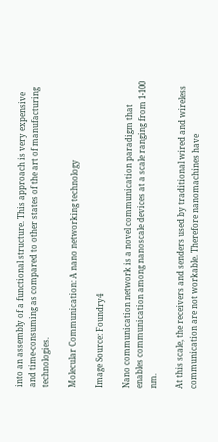into an assembly of a functional structure. This approach is very expensive and time-consuming as compared to other states of the art of manufacturing technologies.

Molecular Communication: A nano networking technology

Image Source: Foundry4

Nano communication network is a novel communication paradigm that enables communication among nanoscale devices at a scale ranging from 1-100 nm.

At this scale, the receivers and senders used by traditional wired and wireless communication are not workable. Therefore nanomachines have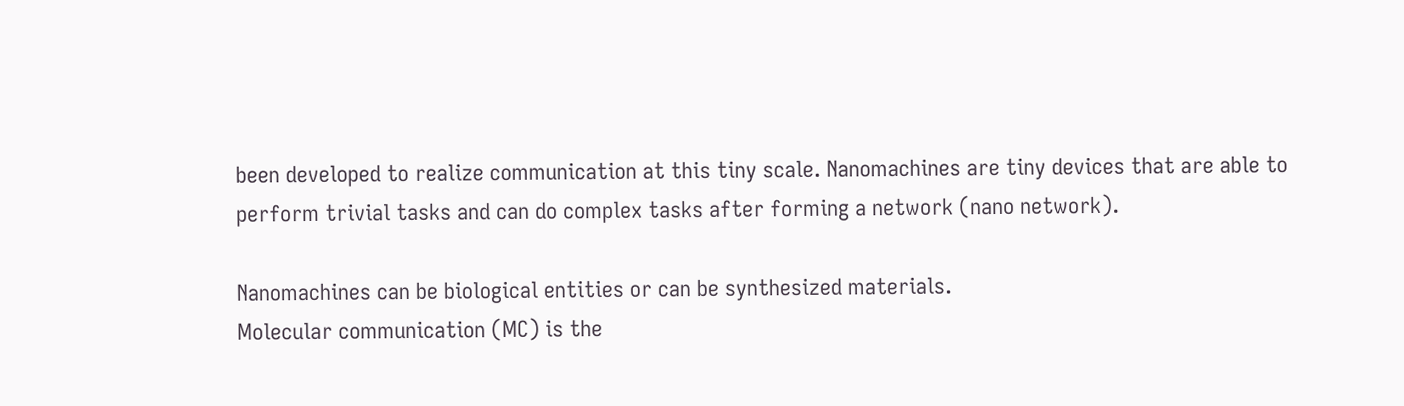been developed to realize communication at this tiny scale. Nanomachines are tiny devices that are able to perform trivial tasks and can do complex tasks after forming a network (nano network).

Nanomachines can be biological entities or can be synthesized materials.
Molecular communication (MC) is the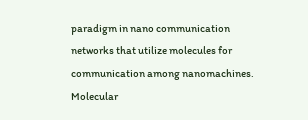paradigm in nano communication networks that utilize molecules for communication among nanomachines. Molecular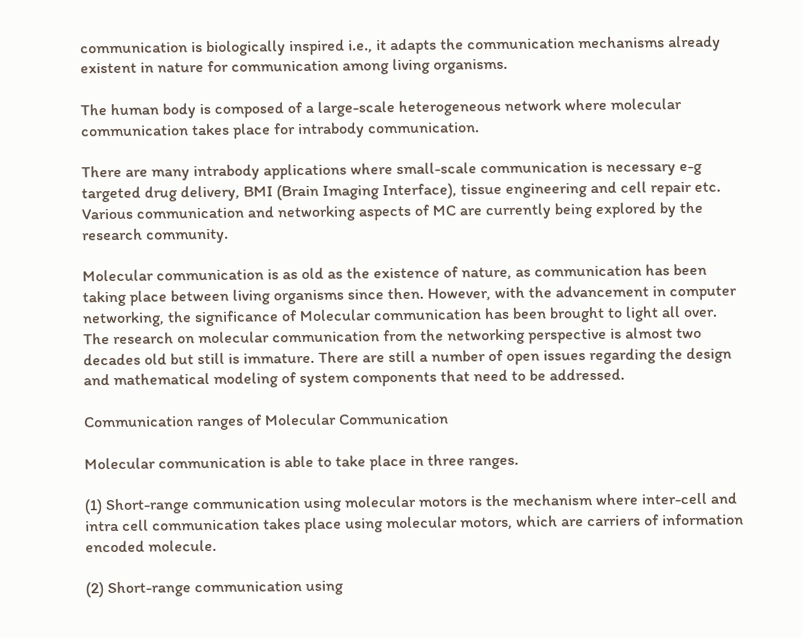communication is biologically inspired i.e., it adapts the communication mechanisms already existent in nature for communication among living organisms.

The human body is composed of a large-scale heterogeneous network where molecular communication takes place for intrabody communication.

There are many intrabody applications where small-scale communication is necessary e-g targeted drug delivery, BMI (Brain Imaging Interface), tissue engineering and cell repair etc. Various communication and networking aspects of MC are currently being explored by the research community.

Molecular communication is as old as the existence of nature, as communication has been taking place between living organisms since then. However, with the advancement in computer networking, the significance of Molecular communication has been brought to light all over. The research on molecular communication from the networking perspective is almost two decades old but still is immature. There are still a number of open issues regarding the design and mathematical modeling of system components that need to be addressed.

Communication ranges of Molecular Communication

Molecular communication is able to take place in three ranges.

(1) Short-range communication using molecular motors is the mechanism where inter-cell and intra cell communication takes place using molecular motors, which are carriers of information encoded molecule.

(2) Short-range communication using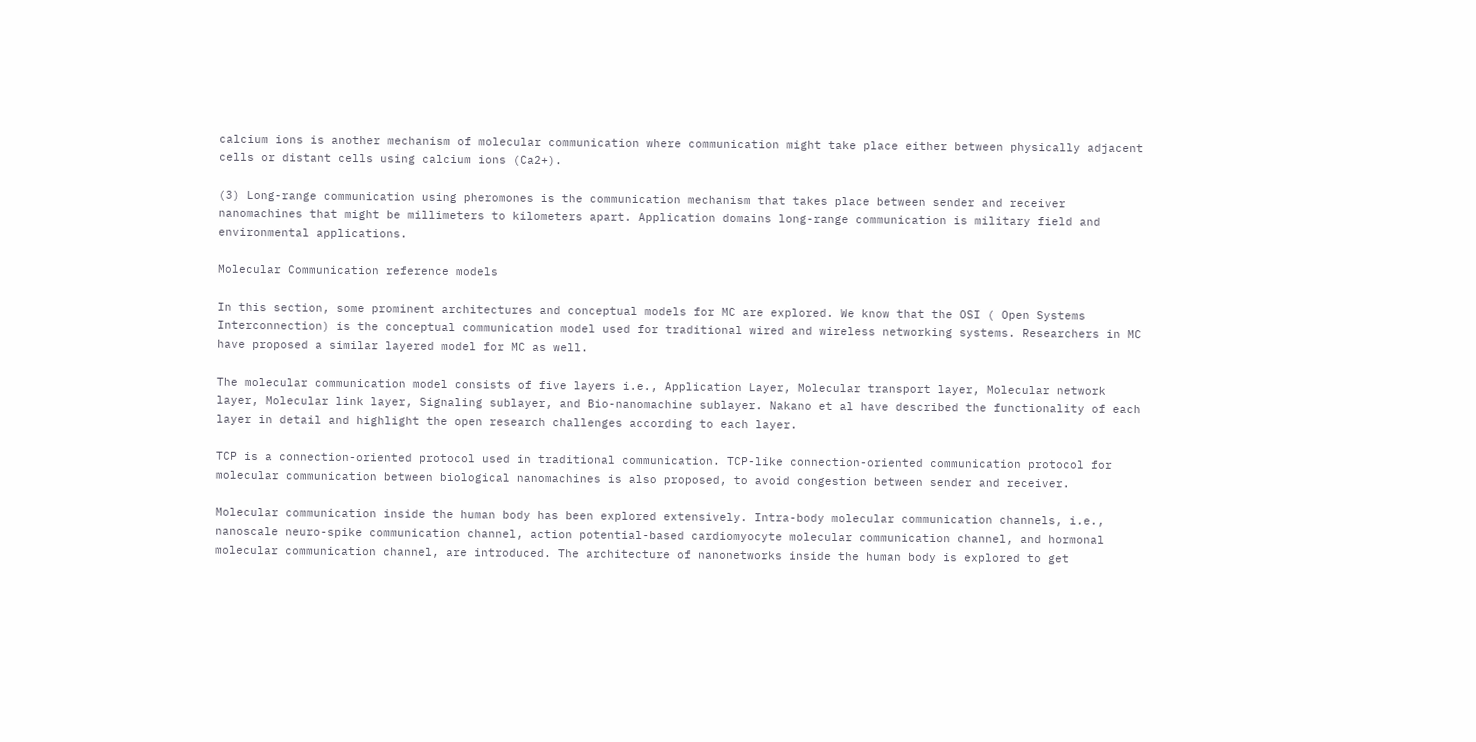calcium ions is another mechanism of molecular communication where communication might take place either between physically adjacent cells or distant cells using calcium ions (Ca2+).

(3) Long-range communication using pheromones is the communication mechanism that takes place between sender and receiver nanomachines that might be millimeters to kilometers apart. Application domains long-range communication is military field and environmental applications.

Molecular Communication reference models

In this section, some prominent architectures and conceptual models for MC are explored. We know that the OSI ( Open Systems Interconnection) is the conceptual communication model used for traditional wired and wireless networking systems. Researchers in MC have proposed a similar layered model for MC as well.

The molecular communication model consists of five layers i.e., Application Layer, Molecular transport layer, Molecular network layer, Molecular link layer, Signaling sublayer, and Bio-nanomachine sublayer. Nakano et al have described the functionality of each layer in detail and highlight the open research challenges according to each layer.

TCP is a connection-oriented protocol used in traditional communication. TCP-like connection-oriented communication protocol for molecular communication between biological nanomachines is also proposed, to avoid congestion between sender and receiver.

Molecular communication inside the human body has been explored extensively. Intra-body molecular communication channels, i.e., nanoscale neuro-spike communication channel, action potential-based cardiomyocyte molecular communication channel, and hormonal molecular communication channel, are introduced. The architecture of nanonetworks inside the human body is explored to get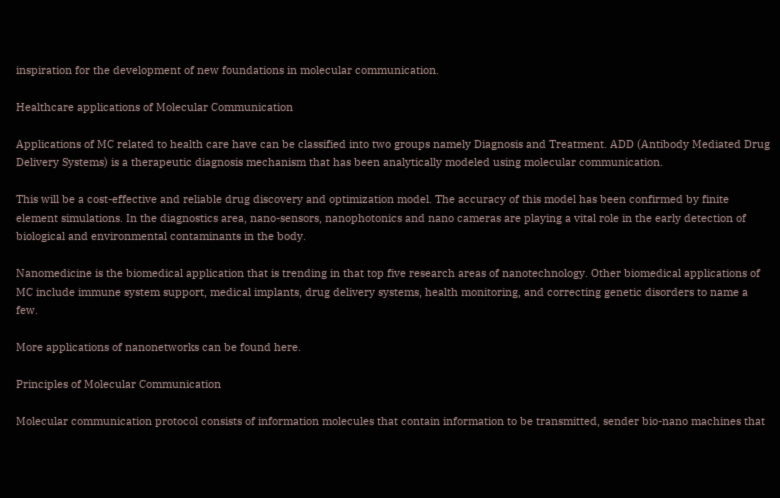inspiration for the development of new foundations in molecular communication.

Healthcare applications of Molecular Communication

Applications of MC related to health care have can be classified into two groups namely Diagnosis and Treatment. ADD (Antibody Mediated Drug Delivery Systems) is a therapeutic diagnosis mechanism that has been analytically modeled using molecular communication.

This will be a cost-effective and reliable drug discovery and optimization model. The accuracy of this model has been confirmed by finite element simulations. In the diagnostics area, nano-sensors, nanophotonics and nano cameras are playing a vital role in the early detection of biological and environmental contaminants in the body.

Nanomedicine is the biomedical application that is trending in that top five research areas of nanotechnology. Other biomedical applications of MC include immune system support, medical implants, drug delivery systems, health monitoring, and correcting genetic disorders to name a few.

More applications of nanonetworks can be found here.

Principles of Molecular Communication

Molecular communication protocol consists of information molecules that contain information to be transmitted, sender bio-nano machines that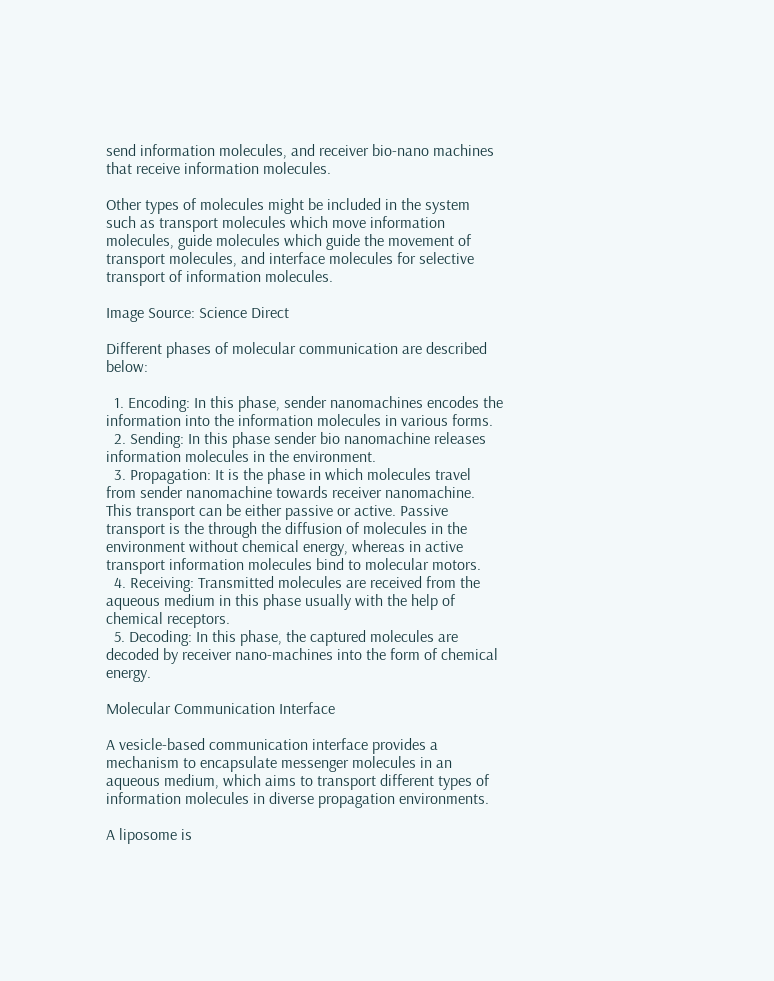send information molecules, and receiver bio-nano machines that receive information molecules.

Other types of molecules might be included in the system such as transport molecules which move information molecules, guide molecules which guide the movement of transport molecules, and interface molecules for selective transport of information molecules.

Image Source: Science Direct

Different phases of molecular communication are described below:

  1. Encoding: In this phase, sender nanomachines encodes the information into the information molecules in various forms.
  2. Sending: In this phase sender bio nanomachine releases information molecules in the environment.
  3. Propagation: It is the phase in which molecules travel from sender nanomachine towards receiver nanomachine. This transport can be either passive or active. Passive transport is the through the diffusion of molecules in the environment without chemical energy, whereas in active transport information molecules bind to molecular motors.
  4. Receiving: Transmitted molecules are received from the aqueous medium in this phase usually with the help of chemical receptors.
  5. Decoding: In this phase, the captured molecules are decoded by receiver nano-machines into the form of chemical energy.

Molecular Communication Interface

A vesicle-based communication interface provides a mechanism to encapsulate messenger molecules in an aqueous medium, which aims to transport different types of information molecules in diverse propagation environments.

A liposome is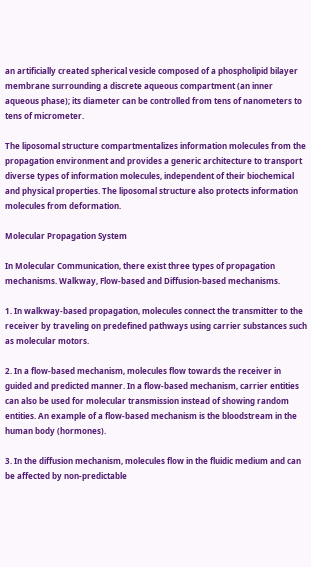an artificially created spherical vesicle composed of a phospholipid bilayer membrane surrounding a discrete aqueous compartment (an inner aqueous phase); its diameter can be controlled from tens of nanometers to tens of micrometer.

The liposomal structure compartmentalizes information molecules from the propagation environment and provides a generic architecture to transport diverse types of information molecules, independent of their biochemical and physical properties. The liposomal structure also protects information molecules from deformation.

Molecular Propagation System

In Molecular Communication, there exist three types of propagation mechanisms. Walkway, Flow-based and Diffusion-based mechanisms.

1. In walkway-based propagation, molecules connect the transmitter to the receiver by traveling on predefined pathways using carrier substances such as molecular motors.

2. In a flow-based mechanism, molecules flow towards the receiver in guided and predicted manner. In a flow-based mechanism, carrier entities can also be used for molecular transmission instead of showing random entities. An example of a flow-based mechanism is the bloodstream in the human body (hormones).

3. In the diffusion mechanism, molecules flow in the fluidic medium and can be affected by non-predictable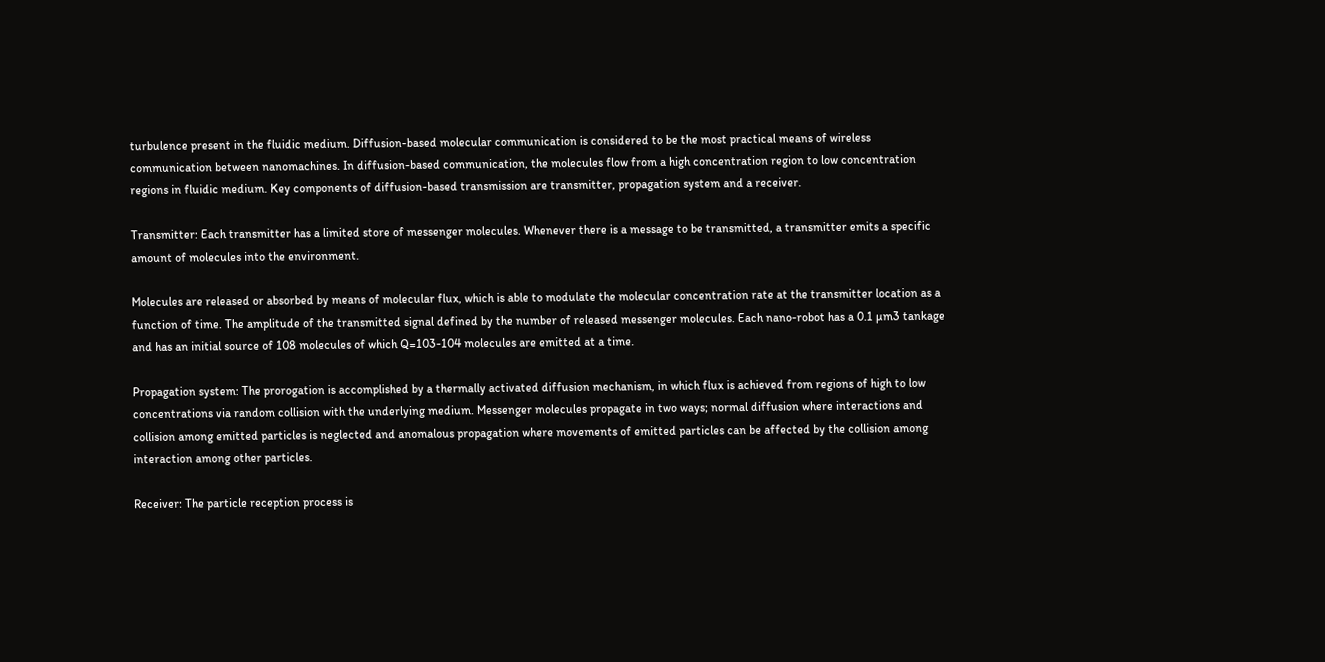turbulence present in the fluidic medium. Diffusion-based molecular communication is considered to be the most practical means of wireless communication between nanomachines. In diffusion-based communication, the molecules flow from a high concentration region to low concentration regions in fluidic medium. Key components of diffusion-based transmission are transmitter, propagation system and a receiver.

Transmitter: Each transmitter has a limited store of messenger molecules. Whenever there is a message to be transmitted, a transmitter emits a specific amount of molecules into the environment.

Molecules are released or absorbed by means of molecular flux, which is able to modulate the molecular concentration rate at the transmitter location as a function of time. The amplitude of the transmitted signal defined by the number of released messenger molecules. Each nano-robot has a 0.1 µm3 tankage and has an initial source of 108 molecules of which Q=103-104 molecules are emitted at a time.

Propagation system: The prorogation is accomplished by a thermally activated diffusion mechanism, in which flux is achieved from regions of high to low concentrations via random collision with the underlying medium. Messenger molecules propagate in two ways; normal diffusion where interactions and collision among emitted particles is neglected and anomalous propagation where movements of emitted particles can be affected by the collision among interaction among other particles.

Receiver: The particle reception process is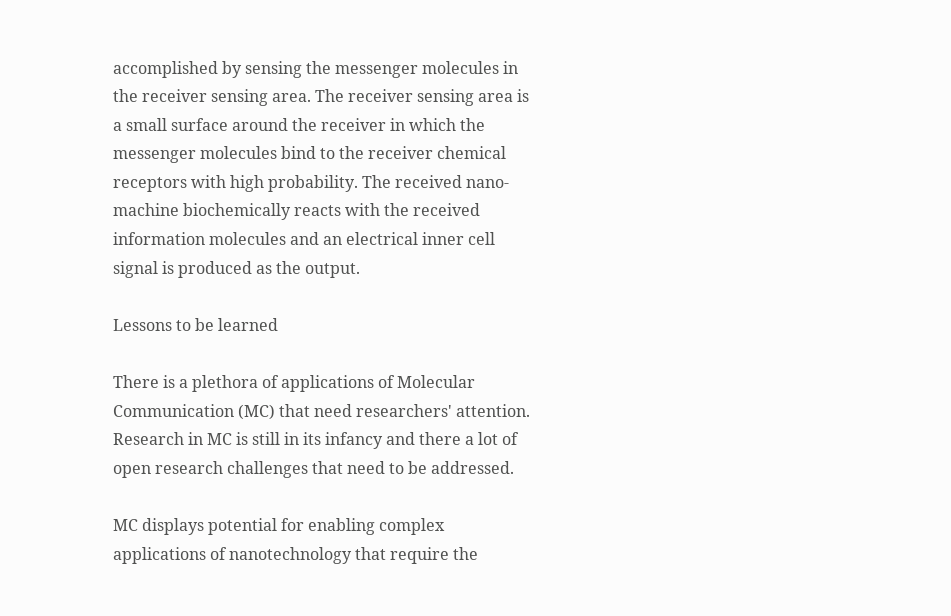accomplished by sensing the messenger molecules in the receiver sensing area. The receiver sensing area is a small surface around the receiver in which the messenger molecules bind to the receiver chemical receptors with high probability. The received nano-machine biochemically reacts with the received information molecules and an electrical inner cell signal is produced as the output.

Lessons to be learned

There is a plethora of applications of Molecular Communication (MC) that need researchers' attention. Research in MC is still in its infancy and there a lot of open research challenges that need to be addressed.

MC displays potential for enabling complex applications of nanotechnology that require the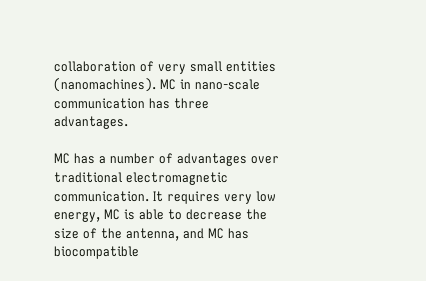collaboration of very small entities (nanomachines). MC in nano-scale communication has three advantages.

MC has a number of advantages over traditional electromagnetic communication. It requires very low energy, MC is able to decrease the size of the antenna, and MC has biocompatible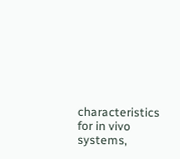characteristics for in vivo systems,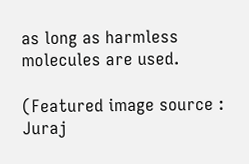as long as harmless molecules are used.

(Featured image source : Juraj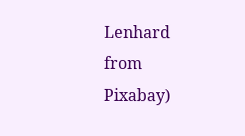Lenhard from Pixabay)